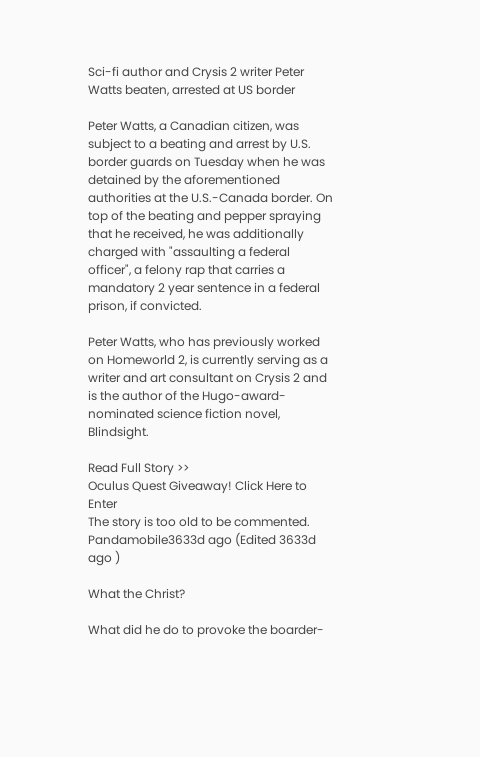Sci-fi author and Crysis 2 writer Peter Watts beaten, arrested at US border

Peter Watts, a Canadian citizen, was subject to a beating and arrest by U.S. border guards on Tuesday when he was detained by the aforementioned authorities at the U.S.-Canada border. On top of the beating and pepper spraying that he received, he was additionally charged with "assaulting a federal officer", a felony rap that carries a mandatory 2 year sentence in a federal prison, if convicted.

Peter Watts, who has previously worked on Homeworld 2, is currently serving as a writer and art consultant on Crysis 2 and is the author of the Hugo-award-nominated science fiction novel, Blindsight.

Read Full Story >>
Oculus Quest Giveaway! Click Here to Enter
The story is too old to be commented.
Pandamobile3633d ago (Edited 3633d ago )

What the Christ?

What did he do to provoke the boarder-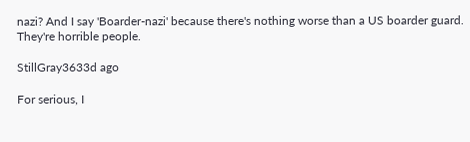nazi? And I say 'Boarder-nazi' because there's nothing worse than a US boarder guard. They're horrible people.

StillGray3633d ago

For serious, I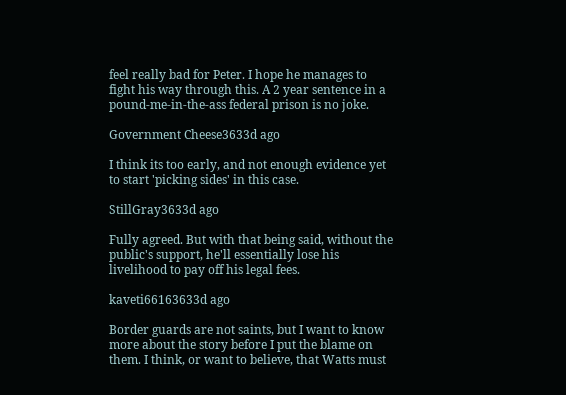feel really bad for Peter. I hope he manages to fight his way through this. A 2 year sentence in a pound-me-in-the-ass federal prison is no joke.

Government Cheese3633d ago

I think its too early, and not enough evidence yet to start 'picking sides' in this case.

StillGray3633d ago

Fully agreed. But with that being said, without the public's support, he'll essentially lose his livelihood to pay off his legal fees.

kaveti66163633d ago

Border guards are not saints, but I want to know more about the story before I put the blame on them. I think, or want to believe, that Watts must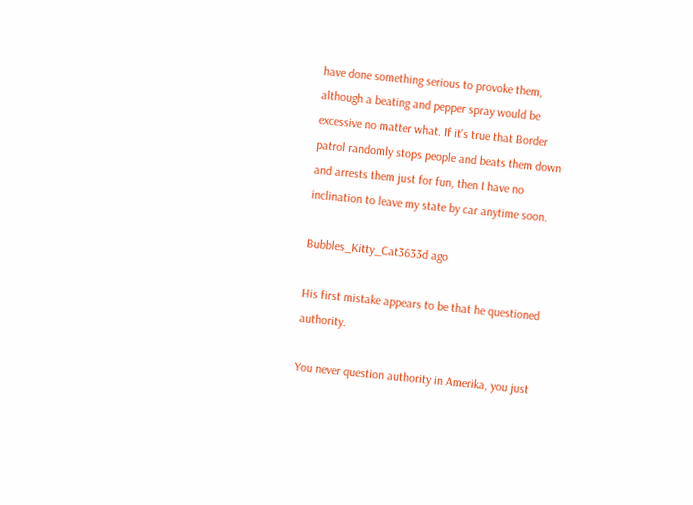have done something serious to provoke them, although a beating and pepper spray would be excessive no matter what. If it's true that Border patrol randomly stops people and beats them down and arrests them just for fun, then I have no inclination to leave my state by car anytime soon.

Bubbles_Kitty_Cat3633d ago

His first mistake appears to be that he questioned authority.

You never question authority in Amerika, you just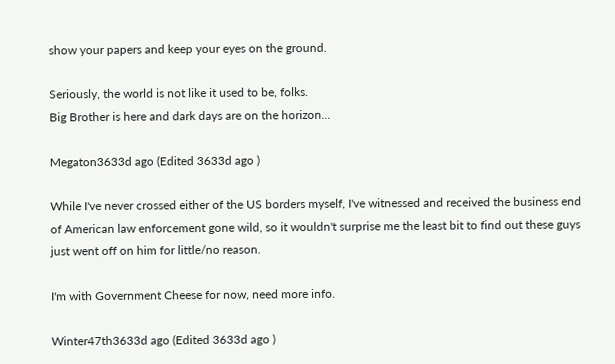show your papers and keep your eyes on the ground.

Seriously, the world is not like it used to be, folks.
Big Brother is here and dark days are on the horizon...

Megaton3633d ago (Edited 3633d ago )

While I've never crossed either of the US borders myself, I've witnessed and received the business end of American law enforcement gone wild, so it wouldn't surprise me the least bit to find out these guys just went off on him for little/no reason.

I'm with Government Cheese for now, need more info.

Winter47th3633d ago (Edited 3633d ago )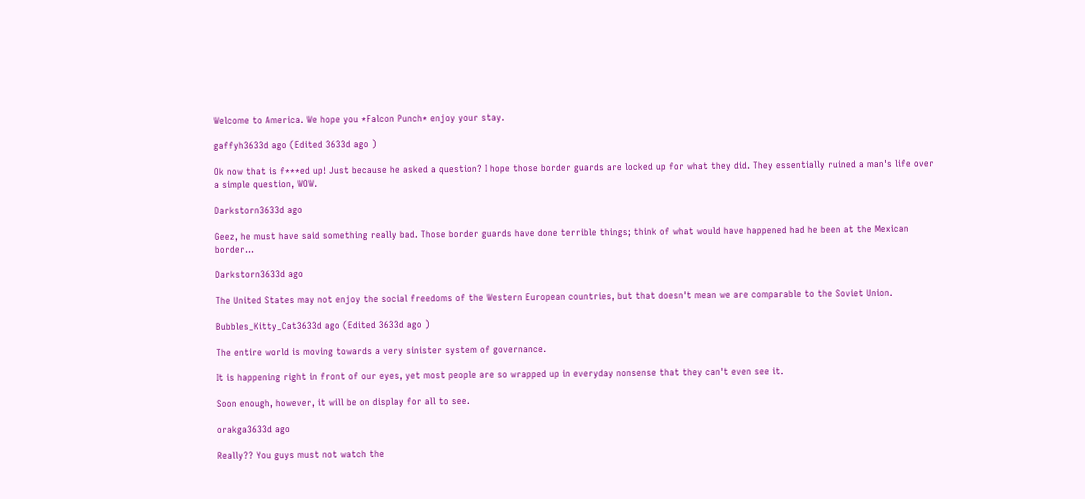Welcome to America. We hope you *Falcon Punch* enjoy your stay.

gaffyh3633d ago (Edited 3633d ago )

Ok now that is f***ed up! Just because he asked a question? I hope those border guards are locked up for what they did. They essentially ruined a man's life over a simple question, WOW.

Darkstorn3633d ago

Geez, he must have said something really bad. Those border guards have done terrible things; think of what would have happened had he been at the Mexican border...

Darkstorn3633d ago

The United States may not enjoy the social freedoms of the Western European countries, but that doesn't mean we are comparable to the Soviet Union.

Bubbles_Kitty_Cat3633d ago (Edited 3633d ago )

The entire world is moving towards a very sinister system of governance.

It is happening right in front of our eyes, yet most people are so wrapped up in everyday nonsense that they can't even see it.

Soon enough, however, it will be on display for all to see.

orakga3633d ago

Really?? You guys must not watch the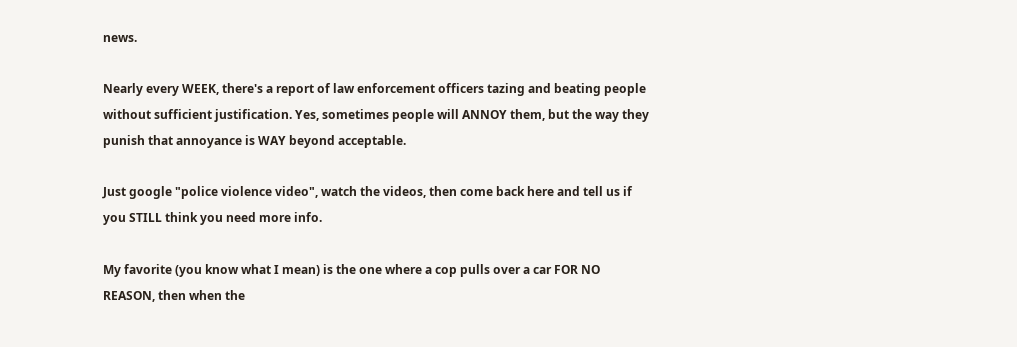news.

Nearly every WEEK, there's a report of law enforcement officers tazing and beating people without sufficient justification. Yes, sometimes people will ANNOY them, but the way they punish that annoyance is WAY beyond acceptable.

Just google "police violence video", watch the videos, then come back here and tell us if you STILL think you need more info.

My favorite (you know what I mean) is the one where a cop pulls over a car FOR NO REASON, then when the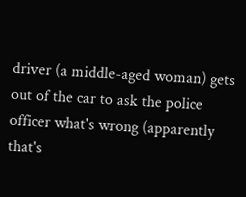driver (a middle-aged woman) gets out of the car to ask the police officer what's wrong (apparently that's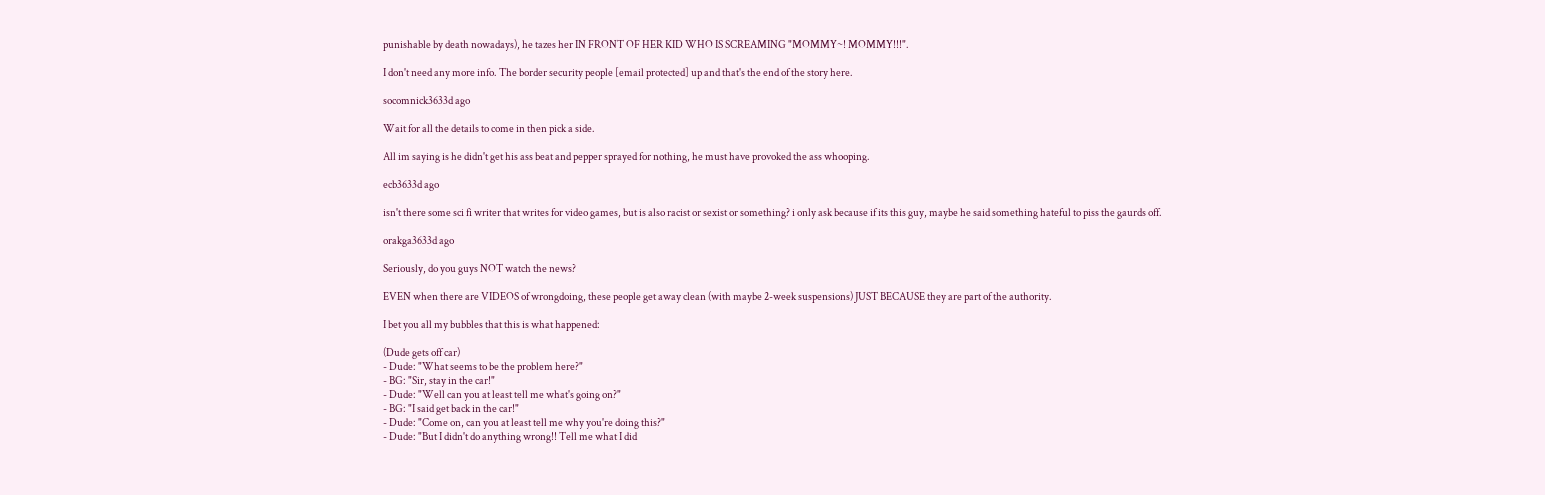punishable by death nowadays), he tazes her IN FRONT OF HER KID WHO IS SCREAMING "MOMMY~! MOMMY!!!".

I don't need any more info. The border security people [email protected] up and that's the end of the story here.

socomnick3633d ago

Wait for all the details to come in then pick a side.

All im saying is he didn't get his ass beat and pepper sprayed for nothing, he must have provoked the ass whooping.

ecb3633d ago

isn't there some sci fi writer that writes for video games, but is also racist or sexist or something? i only ask because if its this guy, maybe he said something hateful to piss the gaurds off.

orakga3633d ago

Seriously, do you guys NOT watch the news?

EVEN when there are VIDEOS of wrongdoing, these people get away clean (with maybe 2-week suspensions) JUST BECAUSE they are part of the authority.

I bet you all my bubbles that this is what happened:

(Dude gets off car)
- Dude: "What seems to be the problem here?"
- BG: "Sir, stay in the car!"
- Dude: "Well can you at least tell me what's going on?"
- BG: "I said get back in the car!"
- Dude: "Come on, can you at least tell me why you're doing this?"
- Dude: "But I didn't do anything wrong!! Tell me what I did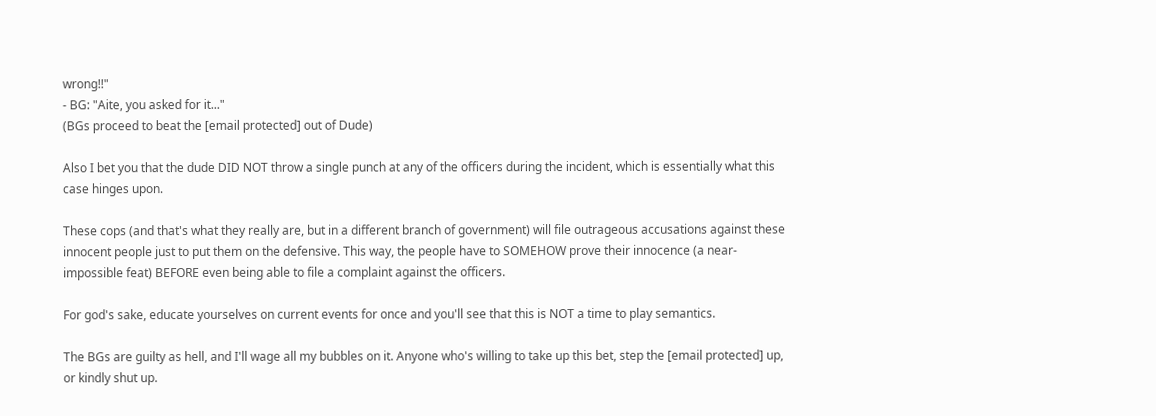wrong!!"
- BG: "Aite, you asked for it..."
(BGs proceed to beat the [email protected] out of Dude)

Also I bet you that the dude DID NOT throw a single punch at any of the officers during the incident, which is essentially what this case hinges upon.

These cops (and that's what they really are, but in a different branch of government) will file outrageous accusations against these innocent people just to put them on the defensive. This way, the people have to SOMEHOW prove their innocence (a near-impossible feat) BEFORE even being able to file a complaint against the officers.

For god's sake, educate yourselves on current events for once and you'll see that this is NOT a time to play semantics.

The BGs are guilty as hell, and I'll wage all my bubbles on it. Anyone who's willing to take up this bet, step the [email protected] up, or kindly shut up.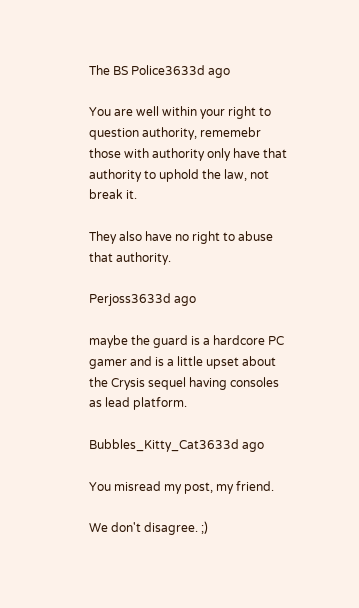The BS Police3633d ago

You are well within your right to question authority, rememebr those with authority only have that authority to uphold the law, not break it.

They also have no right to abuse that authority.

Perjoss3633d ago

maybe the guard is a hardcore PC gamer and is a little upset about the Crysis sequel having consoles as lead platform.

Bubbles_Kitty_Cat3633d ago

You misread my post, my friend.

We don't disagree. ;)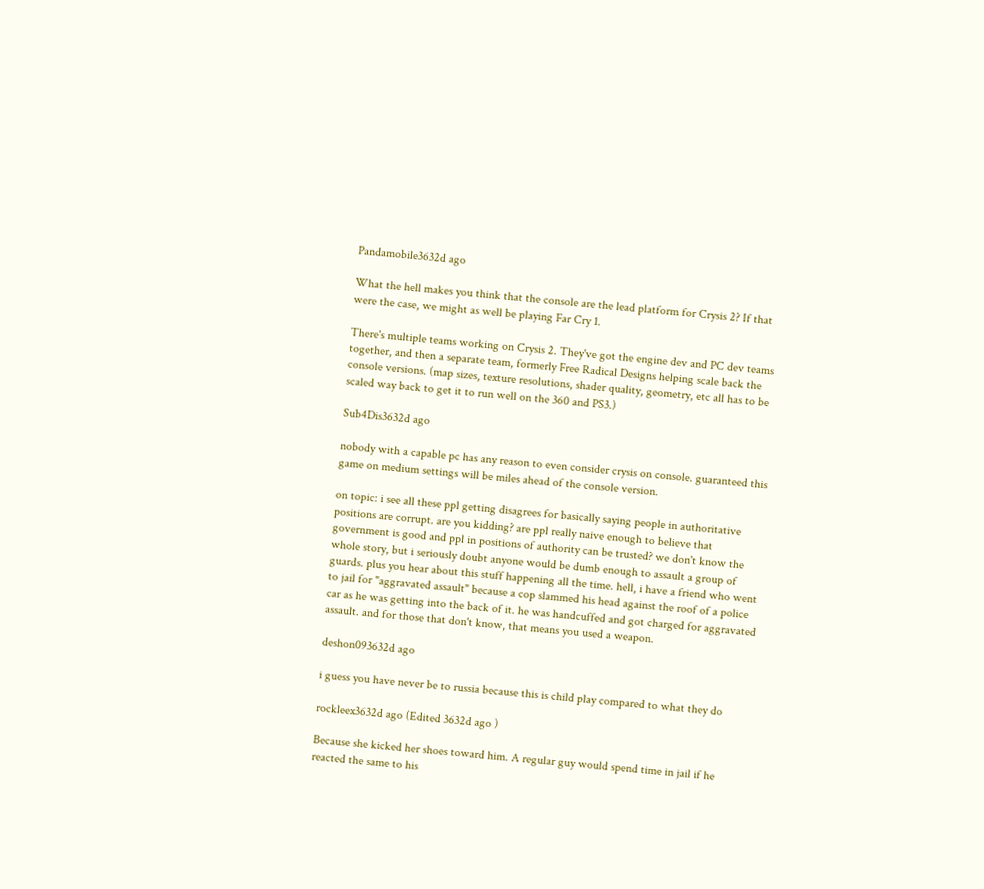Pandamobile3632d ago

What the hell makes you think that the console are the lead platform for Crysis 2? If that were the case, we might as well be playing Far Cry 1.

There's multiple teams working on Crysis 2. They've got the engine dev and PC dev teams together, and then a separate team, formerly Free Radical Designs helping scale back the console versions. (map sizes, texture resolutions, shader quality, geometry, etc all has to be scaled way back to get it to run well on the 360 and PS3.)

Sub4Dis3632d ago

nobody with a capable pc has any reason to even consider crysis on console. guaranteed this game on medium settings will be miles ahead of the console version.

on topic: i see all these ppl getting disagrees for basically saying people in authoritative positions are corrupt. are you kidding? are ppl really naive enough to believe that government is good and ppl in positions of authority can be trusted? we don't know the whole story, but i seriously doubt anyone would be dumb enough to assault a group of guards. plus you hear about this stuff happening all the time. hell, i have a friend who went to jail for "aggravated assault" because a cop slammed his head against the roof of a police car as he was getting into the back of it. he was handcuffed and got charged for aggravated assault. and for those that don't know, that means you used a weapon.

deshon093632d ago

i guess you have never be to russia because this is child play compared to what they do

rockleex3632d ago (Edited 3632d ago )

Because she kicked her shoes toward him. A regular guy would spend time in jail if he reacted the same to his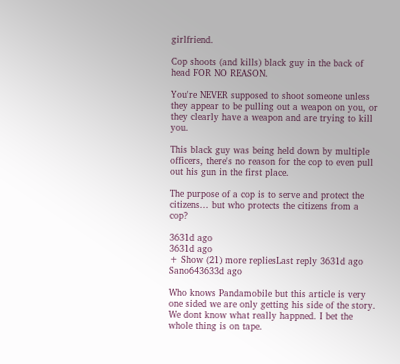girlfriend.

Cop shoots (and kills) black guy in the back of head FOR NO REASON.

You're NEVER supposed to shoot someone unless they appear to be pulling out a weapon on you, or they clearly have a weapon and are trying to kill you.

This black guy was being held down by multiple officers, there's no reason for the cop to even pull out his gun in the first place.

The purpose of a cop is to serve and protect the citizens... but who protects the citizens from a cop?

3631d ago
3631d ago
+ Show (21) more repliesLast reply 3631d ago
Sano643633d ago

Who knows Pandamobile but this article is very one sided we are only getting his side of the story. We dont know what really happned. I bet the whole thing is on tape.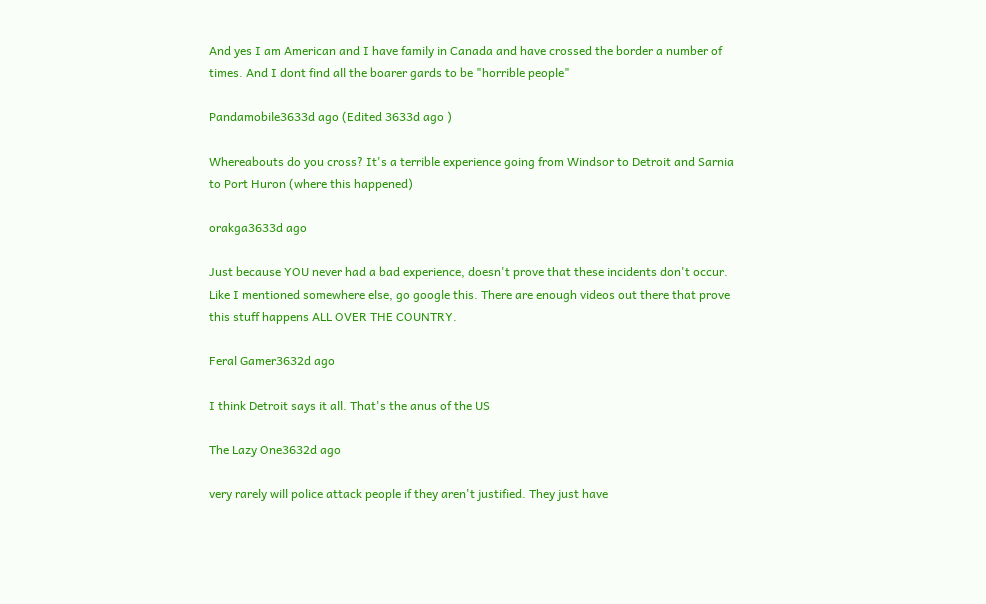And yes I am American and I have family in Canada and have crossed the border a number of times. And I dont find all the boarer gards to be "horrible people"

Pandamobile3633d ago (Edited 3633d ago )

Whereabouts do you cross? It's a terrible experience going from Windsor to Detroit and Sarnia to Port Huron (where this happened)

orakga3633d ago

Just because YOU never had a bad experience, doesn't prove that these incidents don't occur. Like I mentioned somewhere else, go google this. There are enough videos out there that prove this stuff happens ALL OVER THE COUNTRY.

Feral Gamer3632d ago

I think Detroit says it all. That's the anus of the US

The Lazy One3632d ago

very rarely will police attack people if they aren't justified. They just have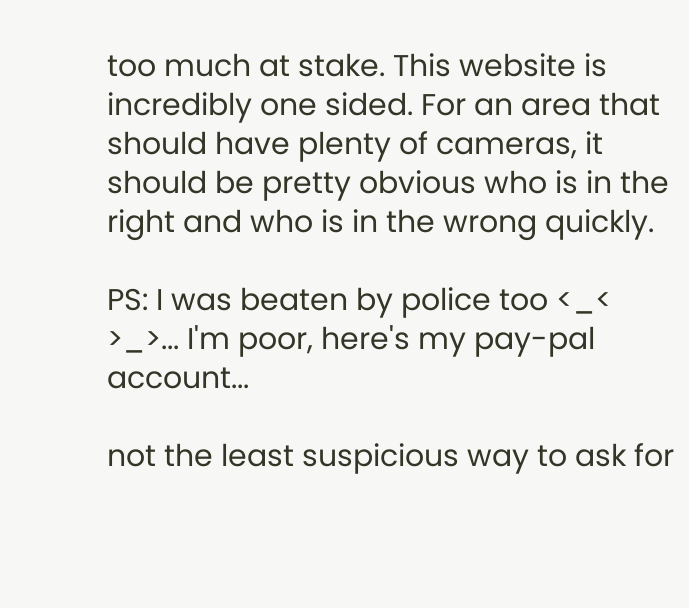too much at stake. This website is incredibly one sided. For an area that should have plenty of cameras, it should be pretty obvious who is in the right and who is in the wrong quickly.

PS: I was beaten by police too <_< >_>... I'm poor, here's my pay-pal account...

not the least suspicious way to ask for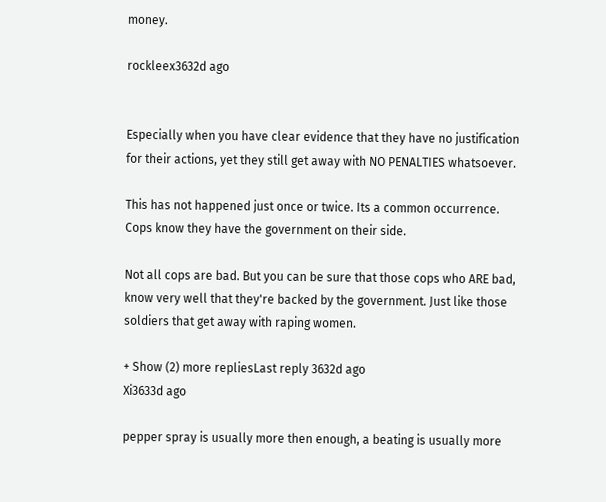money.

rockleex3632d ago


Especially when you have clear evidence that they have no justification for their actions, yet they still get away with NO PENALTIES whatsoever.

This has not happened just once or twice. Its a common occurrence. Cops know they have the government on their side.

Not all cops are bad. But you can be sure that those cops who ARE bad, know very well that they're backed by the government. Just like those soldiers that get away with raping women.

+ Show (2) more repliesLast reply 3632d ago
Xi3633d ago

pepper spray is usually more then enough, a beating is usually more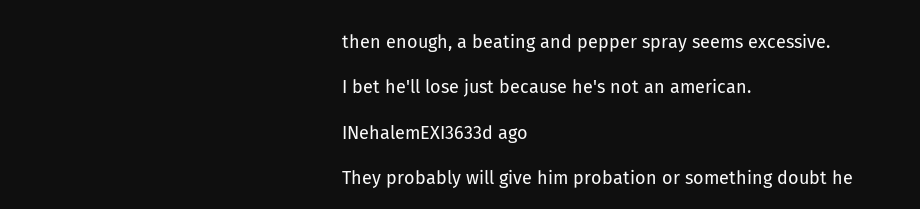then enough, a beating and pepper spray seems excessive.

I bet he'll lose just because he's not an american.

INehalemEXI3633d ago

They probably will give him probation or something doubt he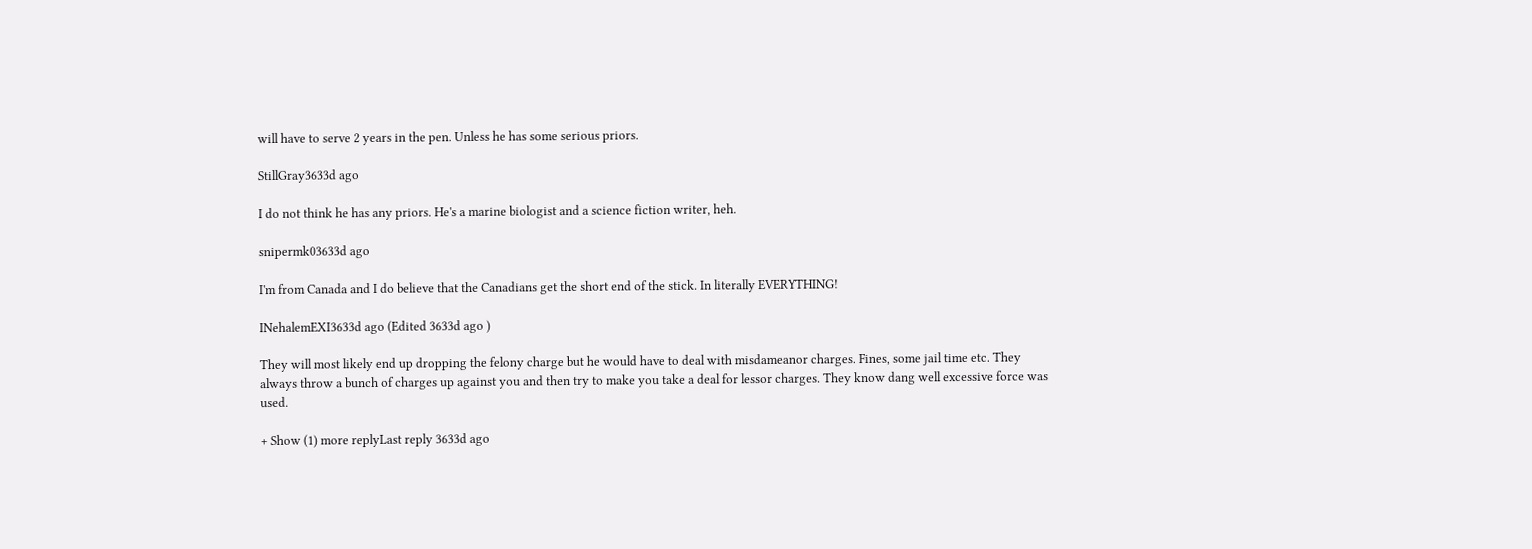will have to serve 2 years in the pen. Unless he has some serious priors.

StillGray3633d ago

I do not think he has any priors. He's a marine biologist and a science fiction writer, heh.

snipermk03633d ago

I'm from Canada and I do believe that the Canadians get the short end of the stick. In literally EVERYTHING!

INehalemEXI3633d ago (Edited 3633d ago )

They will most likely end up dropping the felony charge but he would have to deal with misdameanor charges. Fines, some jail time etc. They always throw a bunch of charges up against you and then try to make you take a deal for lessor charges. They know dang well excessive force was used.

+ Show (1) more replyLast reply 3633d ago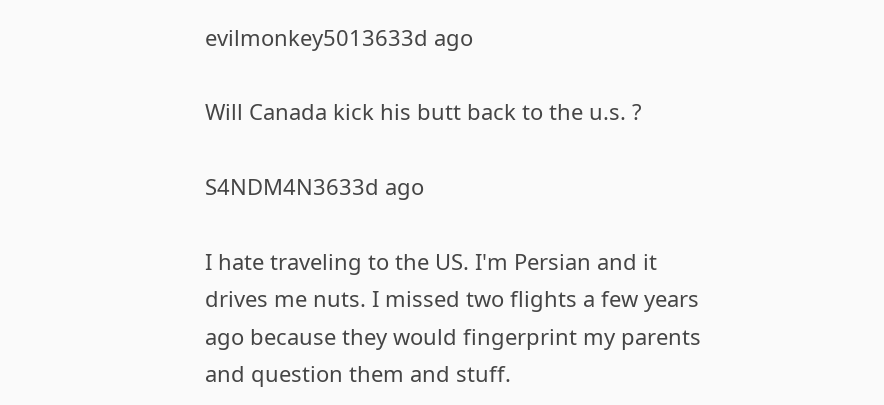evilmonkey5013633d ago

Will Canada kick his butt back to the u.s. ?

S4NDM4N3633d ago

I hate traveling to the US. I'm Persian and it drives me nuts. I missed two flights a few years ago because they would fingerprint my parents and question them and stuff.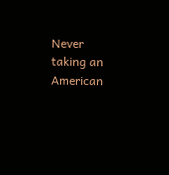Never taking an American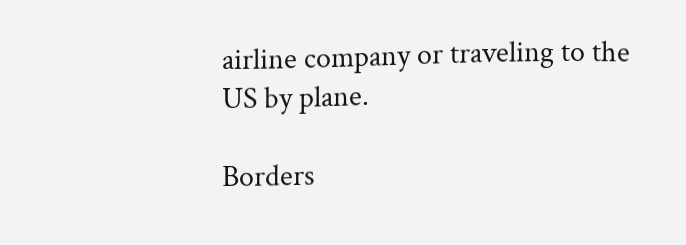airline company or traveling to the US by plane.

Borders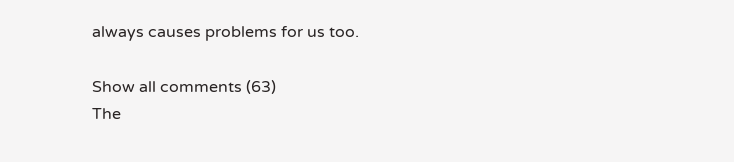always causes problems for us too.

Show all comments (63)
The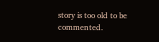story is too old to be commented.